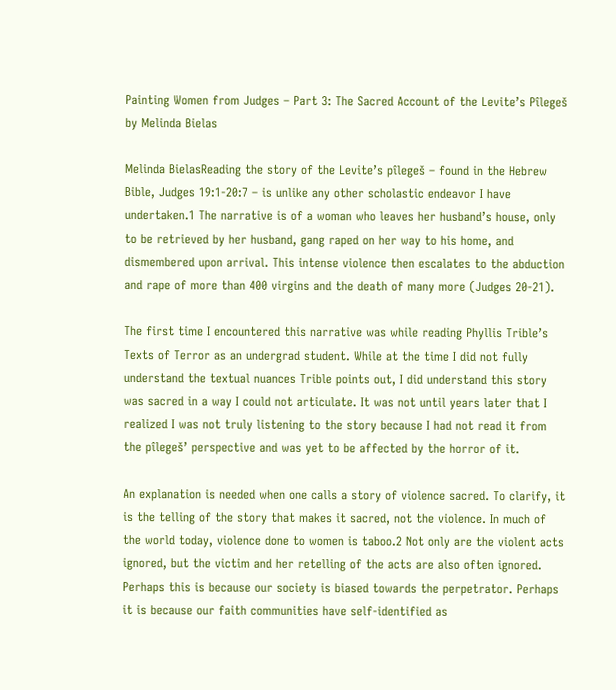Painting Women from Judges – Part 3: The Sacred Account of the Levite’s Pîlegeš by Melinda Bielas

Melinda BielasReading the story of the Levite’s pîlegeš – found in the Hebrew Bible, Judges 19:1-20:7 – is unlike any other scholastic endeavor I have undertaken.1 The narrative is of a woman who leaves her husband’s house, only to be retrieved by her husband, gang raped on her way to his home, and dismembered upon arrival. This intense violence then escalates to the abduction and rape of more than 400 virgins and the death of many more (Judges 20-21).

The first time I encountered this narrative was while reading Phyllis Trible’s Texts of Terror as an undergrad student. While at the time I did not fully understand the textual nuances Trible points out, I did understand this story was sacred in a way I could not articulate. It was not until years later that I realized I was not truly listening to the story because I had not read it from the pîlegeš’ perspective and was yet to be affected by the horror of it.

An explanation is needed when one calls a story of violence sacred. To clarify, it is the telling of the story that makes it sacred, not the violence. In much of the world today, violence done to women is taboo.2 Not only are the violent acts ignored, but the victim and her retelling of the acts are also often ignored. Perhaps this is because our society is biased towards the perpetrator. Perhaps it is because our faith communities have self-identified as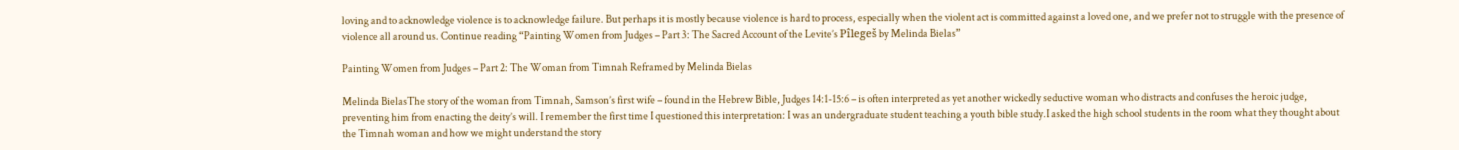loving and to acknowledge violence is to acknowledge failure. But perhaps it is mostly because violence is hard to process, especially when the violent act is committed against a loved one, and we prefer not to struggle with the presence of violence all around us. Continue reading “Painting Women from Judges – Part 3: The Sacred Account of the Levite’s Pîlegeš by Melinda Bielas”

Painting Women from Judges – Part 2: The Woman from Timnah Reframed by Melinda Bielas

Melinda BielasThe story of the woman from Timnah, Samson’s first wife – found in the Hebrew Bible, Judges 14:1-15:6 – is often interpreted as yet another wickedly seductive woman who distracts and confuses the heroic judge, preventing him from enacting the deity’s will. I remember the first time I questioned this interpretation: I was an undergraduate student teaching a youth bible study.I asked the high school students in the room what they thought about the Timnah woman and how we might understand the story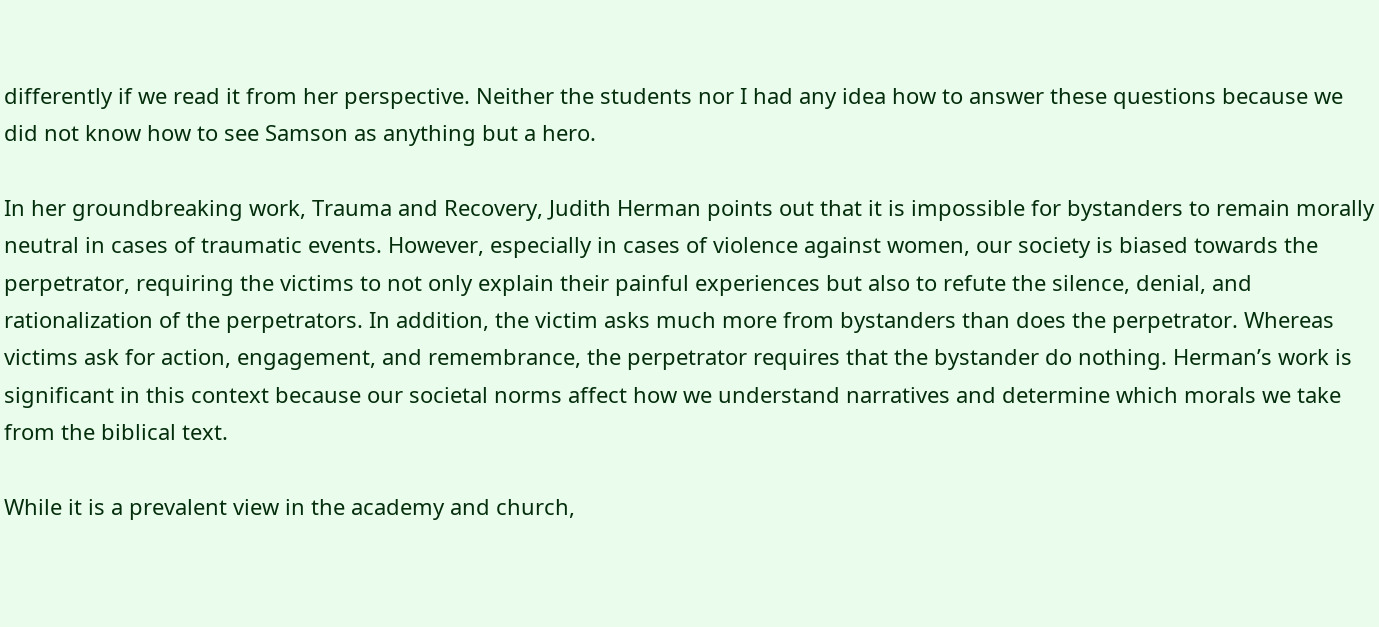differently if we read it from her perspective. Neither the students nor I had any idea how to answer these questions because we did not know how to see Samson as anything but a hero.

In her groundbreaking work, Trauma and Recovery, Judith Herman points out that it is impossible for bystanders to remain morally neutral in cases of traumatic events. However, especially in cases of violence against women, our society is biased towards the perpetrator, requiring the victims to not only explain their painful experiences but also to refute the silence, denial, and rationalization of the perpetrators. In addition, the victim asks much more from bystanders than does the perpetrator. Whereas victims ask for action, engagement, and remembrance, the perpetrator requires that the bystander do nothing. Herman’s work is significant in this context because our societal norms affect how we understand narratives and determine which morals we take from the biblical text.

While it is a prevalent view in the academy and church,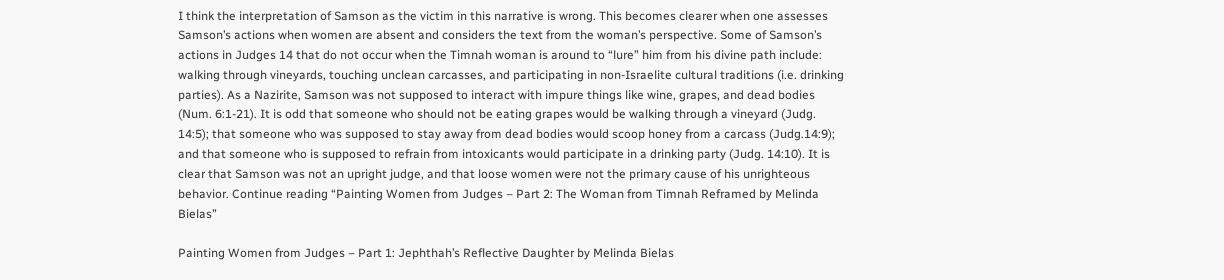I think the interpretation of Samson as the victim in this narrative is wrong. This becomes clearer when one assesses Samson’s actions when women are absent and considers the text from the woman’s perspective. Some of Samson’s actions in Judges 14 that do not occur when the Timnah woman is around to “lure” him from his divine path include: walking through vineyards, touching unclean carcasses, and participating in non-Israelite cultural traditions (i.e. drinking parties). As a Nazirite, Samson was not supposed to interact with impure things like wine, grapes, and dead bodies (Num. 6:1-21). It is odd that someone who should not be eating grapes would be walking through a vineyard (Judg. 14:5); that someone who was supposed to stay away from dead bodies would scoop honey from a carcass (Judg.14:9); and that someone who is supposed to refrain from intoxicants would participate in a drinking party (Judg. 14:10). It is clear that Samson was not an upright judge, and that loose women were not the primary cause of his unrighteous behavior. Continue reading “Painting Women from Judges – Part 2: The Woman from Timnah Reframed by Melinda Bielas”

Painting Women from Judges – Part 1: Jephthah’s Reflective Daughter by Melinda Bielas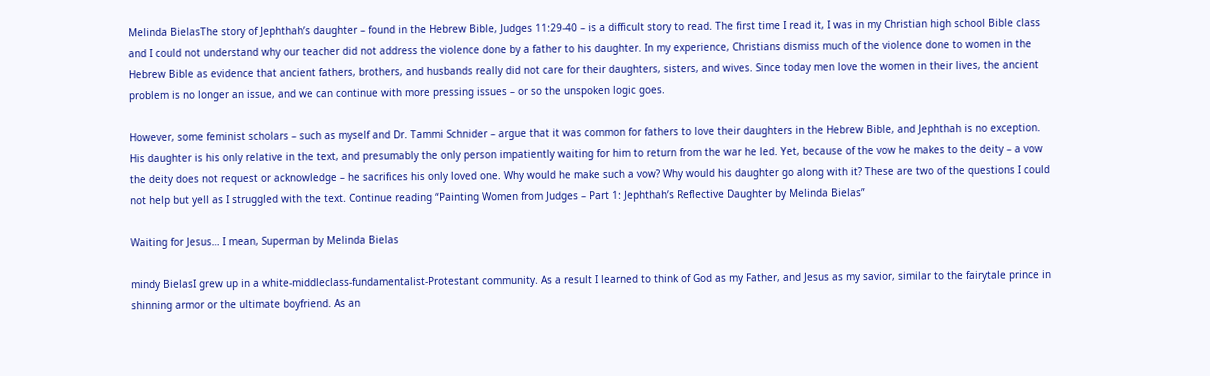Melinda BielasThe story of Jephthah’s daughter – found in the Hebrew Bible, Judges 11:29-40 – is a difficult story to read. The first time I read it, I was in my Christian high school Bible class and I could not understand why our teacher did not address the violence done by a father to his daughter. In my experience, Christians dismiss much of the violence done to women in the Hebrew Bible as evidence that ancient fathers, brothers, and husbands really did not care for their daughters, sisters, and wives. Since today men love the women in their lives, the ancient problem is no longer an issue, and we can continue with more pressing issues – or so the unspoken logic goes.

However, some feminist scholars – such as myself and Dr. Tammi Schnider – argue that it was common for fathers to love their daughters in the Hebrew Bible, and Jephthah is no exception. His daughter is his only relative in the text, and presumably the only person impatiently waiting for him to return from the war he led. Yet, because of the vow he makes to the deity – a vow the deity does not request or acknowledge – he sacrifices his only loved one. Why would he make such a vow? Why would his daughter go along with it? These are two of the questions I could not help but yell as I struggled with the text. Continue reading “Painting Women from Judges – Part 1: Jephthah’s Reflective Daughter by Melinda Bielas”

Waiting for Jesus… I mean, Superman by Melinda Bielas

mindy BielasI grew up in a white-middleclass-fundamentalist-Protestant community. As a result I learned to think of God as my Father, and Jesus as my savior, similar to the fairytale prince in shinning armor or the ultimate boyfriend. As an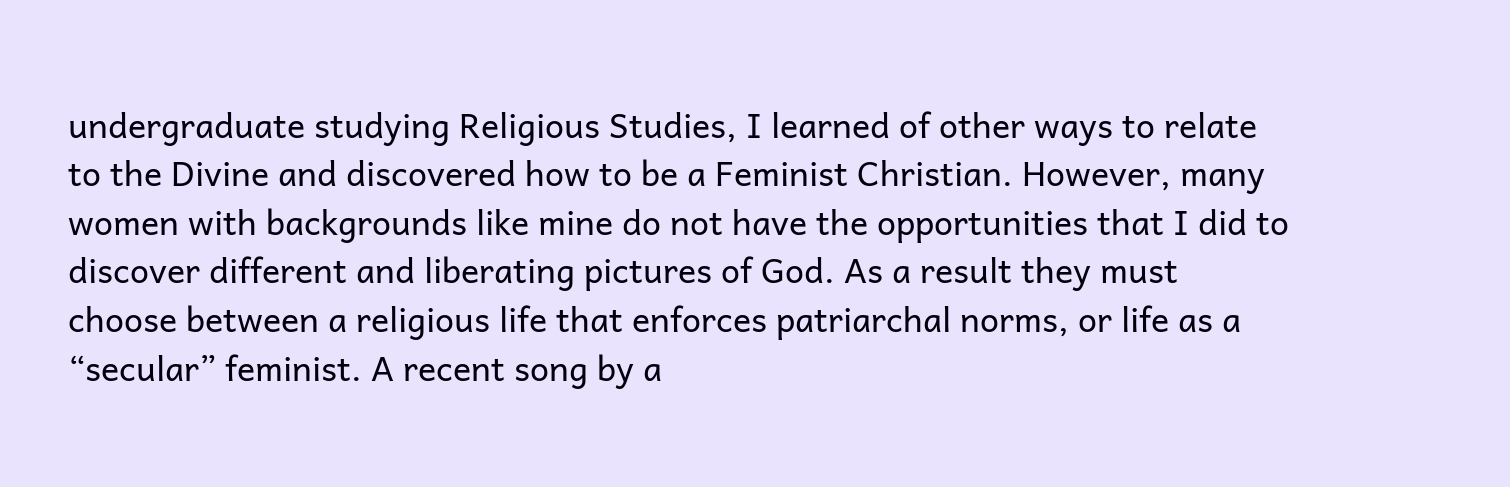undergraduate studying Religious Studies, I learned of other ways to relate to the Divine and discovered how to be a Feminist Christian. However, many women with backgrounds like mine do not have the opportunities that I did to discover different and liberating pictures of God. As a result they must choose between a religious life that enforces patriarchal norms, or life as a “secular” feminist. A recent song by a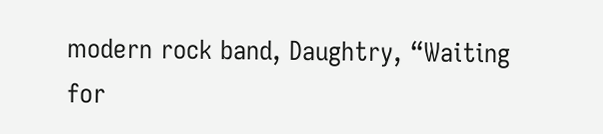modern rock band, Daughtry, “Waiting for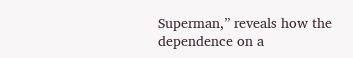Superman,” reveals how the dependence on a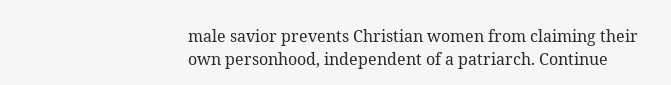male savior prevents Christian women from claiming their own personhood, independent of a patriarch. Continue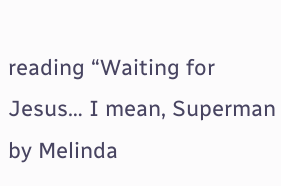reading “Waiting for Jesus… I mean, Superman by Melinda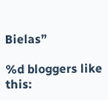Bielas”

%d bloggers like this: